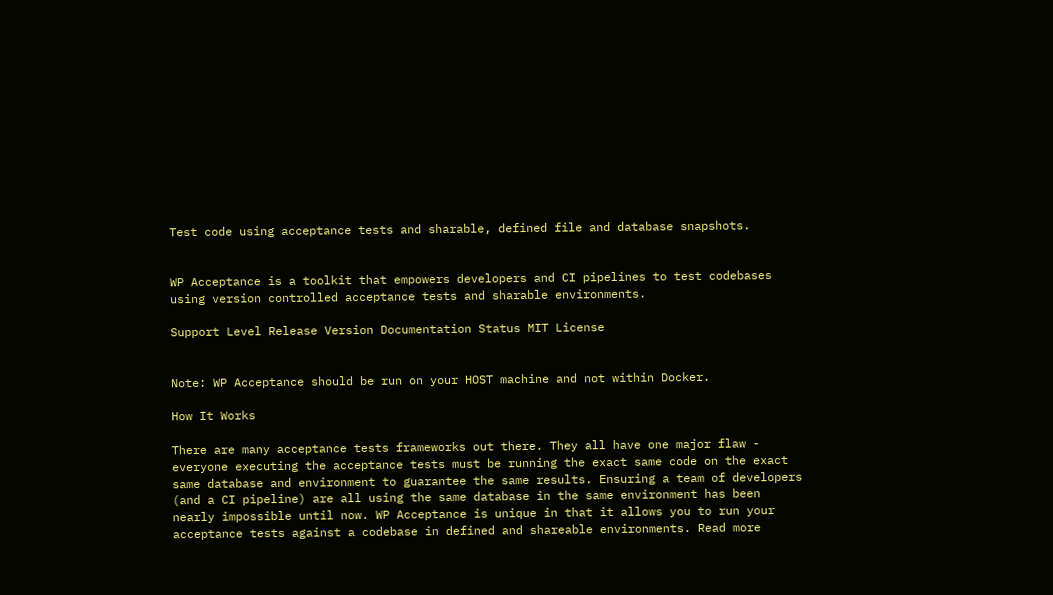Test code using acceptance tests and sharable, defined file and database snapshots.


WP Acceptance is a toolkit that empowers developers and CI pipelines to test codebases using version controlled acceptance tests and sharable environments.

Support Level Release Version Documentation Status MIT License


Note: WP Acceptance should be run on your HOST machine and not within Docker.

How It Works

There are many acceptance tests frameworks out there. They all have one major flaw - everyone executing the acceptance tests must be running the exact same code on the exact same database and environment to guarantee the same results. Ensuring a team of developers (and a CI pipeline) are all using the same database in the same environment has been nearly impossible until now. WP Acceptance is unique in that it allows you to run your acceptance tests against a codebase in defined and shareable environments. Read more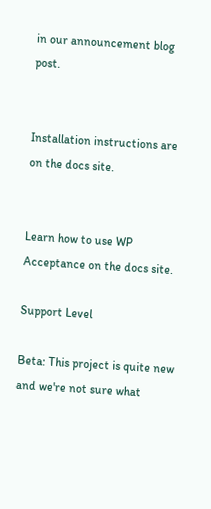in our announcement blog post.


Installation instructions are on the docs site.


Learn how to use WP Acceptance on the docs site.

Support Level

Beta: This project is quite new and we're not sure what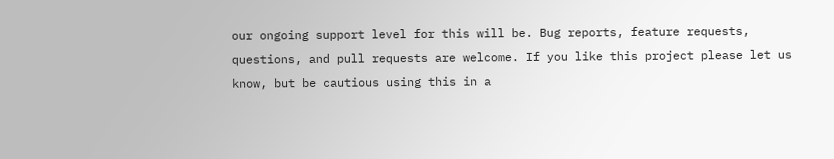our ongoing support level for this will be. Bug reports, feature requests, questions, and pull requests are welcome. If you like this project please let us know, but be cautious using this in a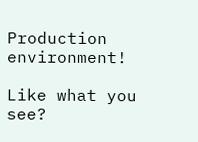Production environment!

Like what you see?